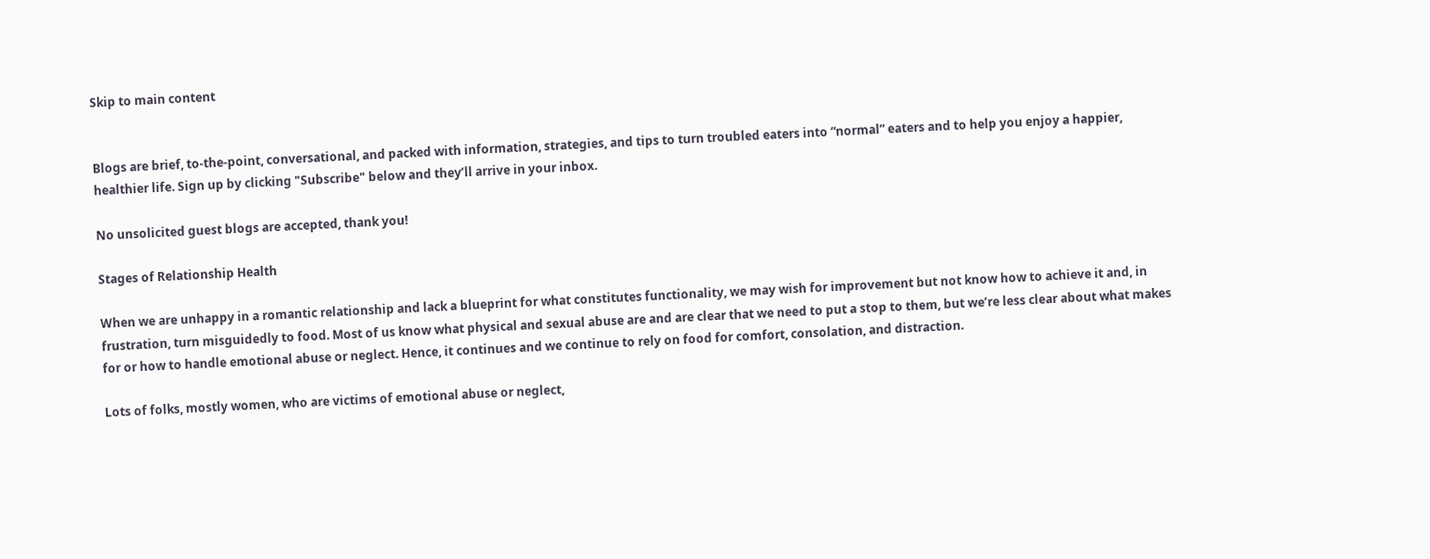Skip to main content


Blogs are brief, to-the-point, conversational, and packed with information, strategies, and tips to turn troubled eaters into “normal” eaters and to help you enjoy a happier, healthier life. Sign up by clicking "Subscribe" below and they’ll arrive in your inbox.

No unsolicited guest blogs are accepted, thank you!

Stages of Relationship Health

When we are unhappy in a romantic relationship and lack a blueprint for what constitutes functionality, we may wish for improvement but not know how to achieve it and, in frustration, turn misguidedly to food. Most of us know what physical and sexual abuse are and are clear that we need to put a stop to them, but we’re less clear about what makes for or how to handle emotional abuse or neglect. Hence, it continues and we continue to rely on food for comfort, consolation, and distraction.

Lots of folks, mostly women, who are victims of emotional abuse or neglect,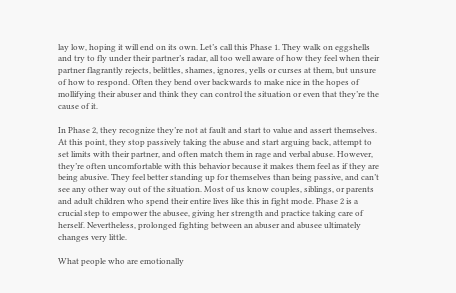lay low, hoping it will end on its own. Let’s call this Phase 1. They walk on eggshells and try to fly under their partner’s radar, all too well aware of how they feel when their partner flagrantly rejects, belittles, shames, ignores, yells or curses at them, but unsure of how to respond. Often they bend over backwards to make nice in the hopes of mollifying their abuser and think they can control the situation or even that they’re the cause of it.

In Phase 2, they recognize they’re not at fault and start to value and assert themselves. At this point, they stop passively taking the abuse and start arguing back, attempt to set limits with their partner, and often match them in rage and verbal abuse. However, they’re often uncomfortable with this behavior because it makes them feel as if they are being abusive. They feel better standing up for themselves than being passive, and can’t see any other way out of the situation. Most of us know couples, siblings, or parents and adult children who spend their entire lives like this in fight mode. Phase 2 is a crucial step to empower the abusee, giving her strength and practice taking care of herself. Nevertheless, prolonged fighting between an abuser and abusee ultimately changes very little.

What people who are emotionally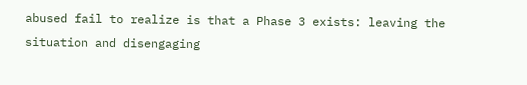abused fail to realize is that a Phase 3 exists: leaving the situation and disengaging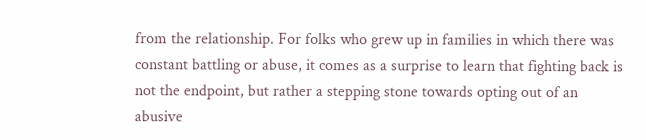from the relationship. For folks who grew up in families in which there was constant battling or abuse, it comes as a surprise to learn that fighting back is not the endpoint, but rather a stepping stone towards opting out of an abusive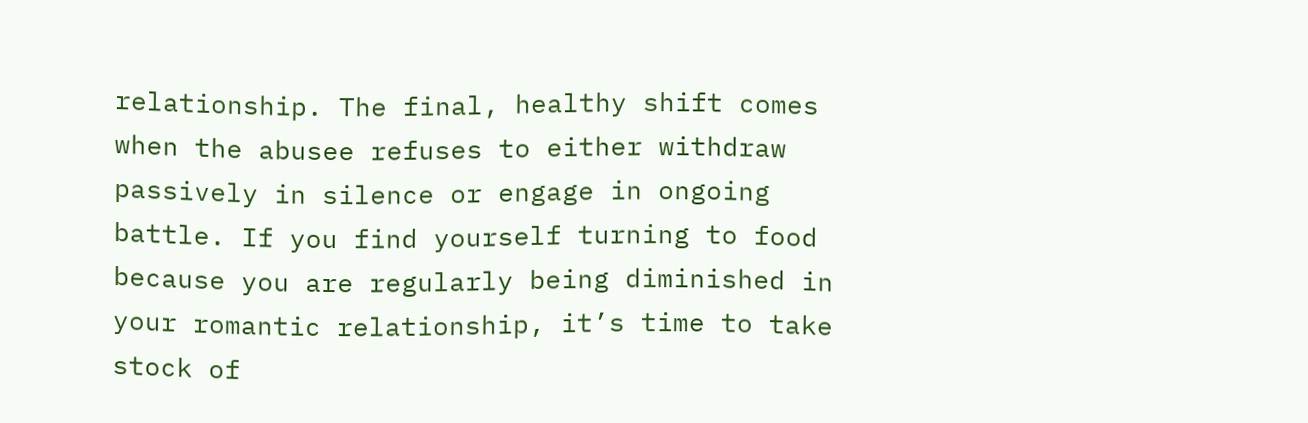relationship. The final, healthy shift comes when the abusee refuses to either withdraw passively in silence or engage in ongoing battle. If you find yourself turning to food because you are regularly being diminished in your romantic relationship, it’s time to take stock of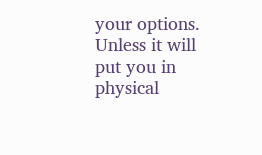your options. Unless it will put you in physical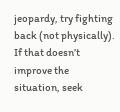jeopardy, try fighting back (not physically). If that doesn’t improve the situation, seek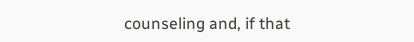counseling and, if that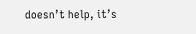doesn’t help, it’s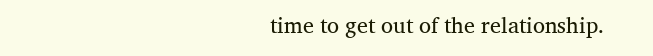time to get out of the relationship.